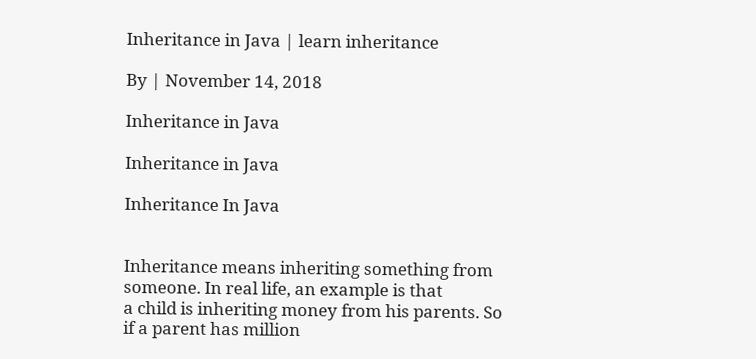Inheritance in Java | learn inheritance

By | November 14, 2018

Inheritance in Java

Inheritance in Java

Inheritance In Java


Inheritance means inheriting something from someone. In real life, an example is that
a child is inheriting money from his parents. So if a parent has million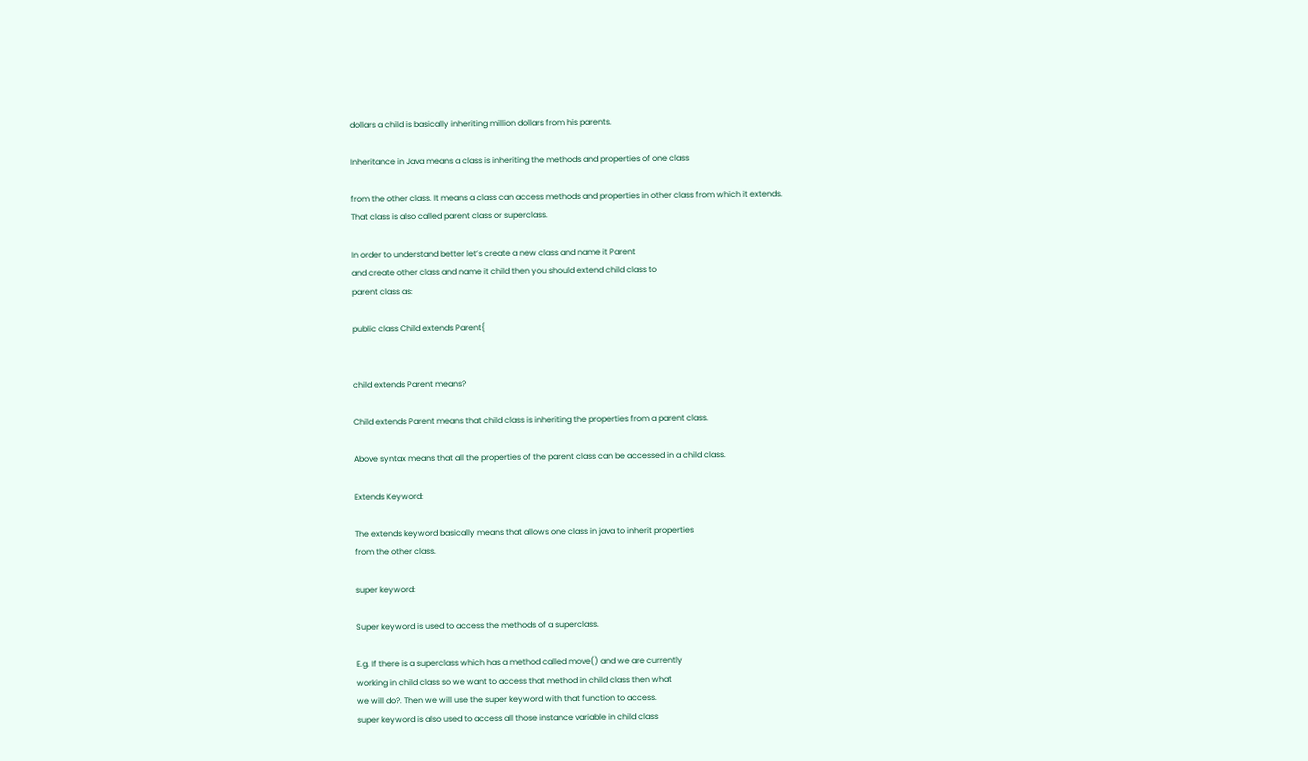dollars a child is basically inheriting million dollars from his parents.

Inheritance in Java means a class is inheriting the methods and properties of one class

from the other class. It means a class can access methods and properties in other class from which it extends.
That class is also called parent class or superclass.

In order to understand better let’s create a new class and name it Parent
and create other class and name it child then you should extend child class to
parent class as:

public class Child extends Parent{


child extends Parent means?

Child extends Parent means that child class is inheriting the properties from a parent class.

Above syntax means that all the properties of the parent class can be accessed in a child class.

Extends Keyword:

The extends keyword basically means that allows one class in java to inherit properties
from the other class.

super keyword:

Super keyword is used to access the methods of a superclass.

E.g. If there is a superclass which has a method called move() and we are currently
working in child class so we want to access that method in child class then what
we will do?. Then we will use the super keyword with that function to access.
super keyword is also used to access all those instance variable in child class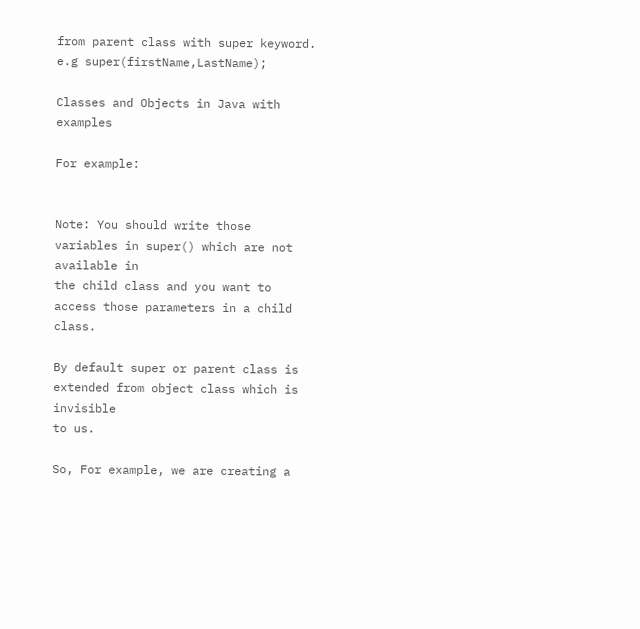from parent class with super keyword. e.g super(firstName,LastName);

Classes and Objects in Java with examples

For example:


Note: You should write those variables in super() which are not available in
the child class and you want to access those parameters in a child class.

By default super or parent class is extended from object class which is invisible
to us.

So, For example, we are creating a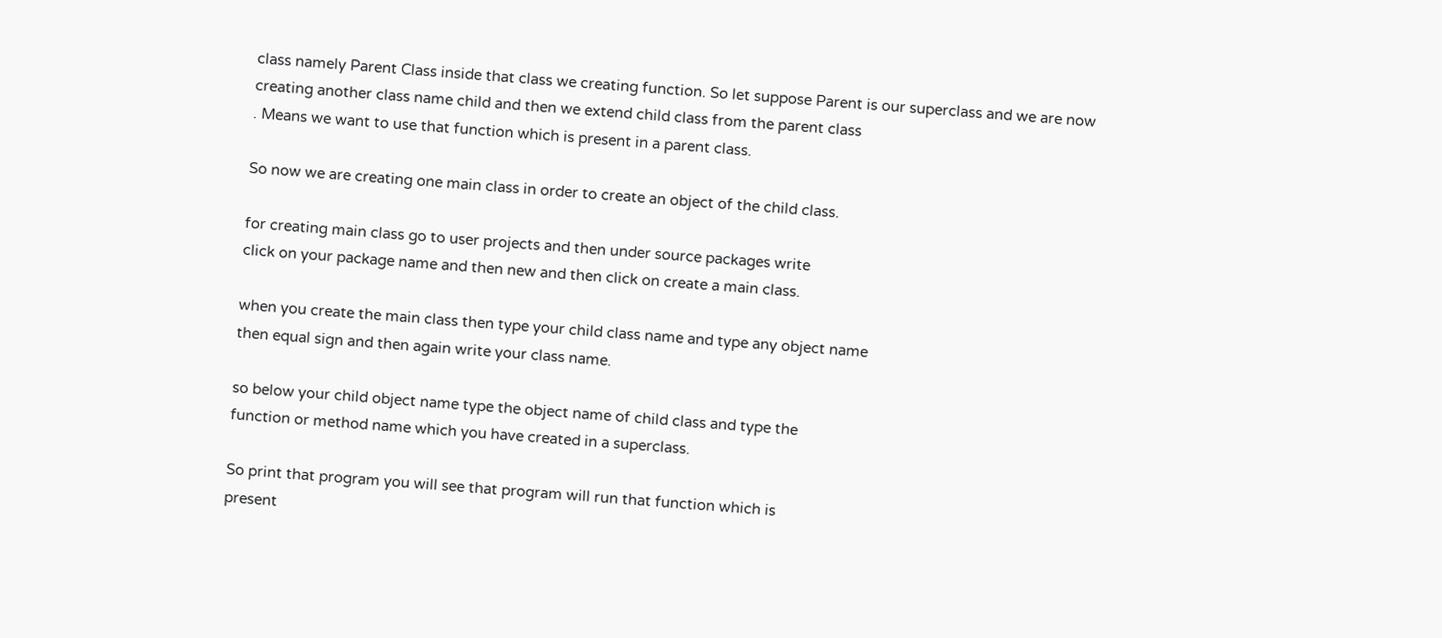class namely Parent Class inside that class we creating function. So let suppose Parent is our superclass and we are now
creating another class name child and then we extend child class from the parent class
. Means we want to use that function which is present in a parent class.

So now we are creating one main class in order to create an object of the child class.

for creating main class go to user projects and then under source packages write
click on your package name and then new and then click on create a main class.

when you create the main class then type your child class name and type any object name
then equal sign and then again write your class name.

so below your child object name type the object name of child class and type the
function or method name which you have created in a superclass.

So print that program you will see that program will run that function which is
present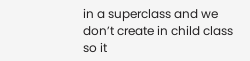in a superclass and we don’t create in child class so it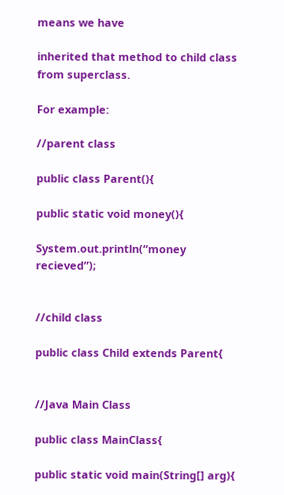means we have

inherited that method to child class from superclass.

For example:

//parent class

public class Parent(){

public static void money(){

System.out.println(“money recieved”);


//child class

public class Child extends Parent{


//Java Main Class

public class MainClass{

public static void main(String[] arg){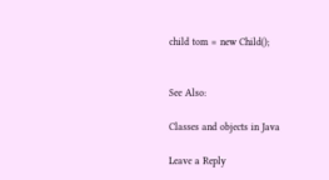child tom = new Child();


See Also:

Classes and objects in Java

Leave a Reply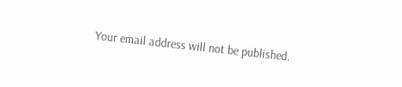Your email address will not be published.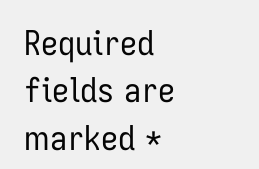Required fields are marked *